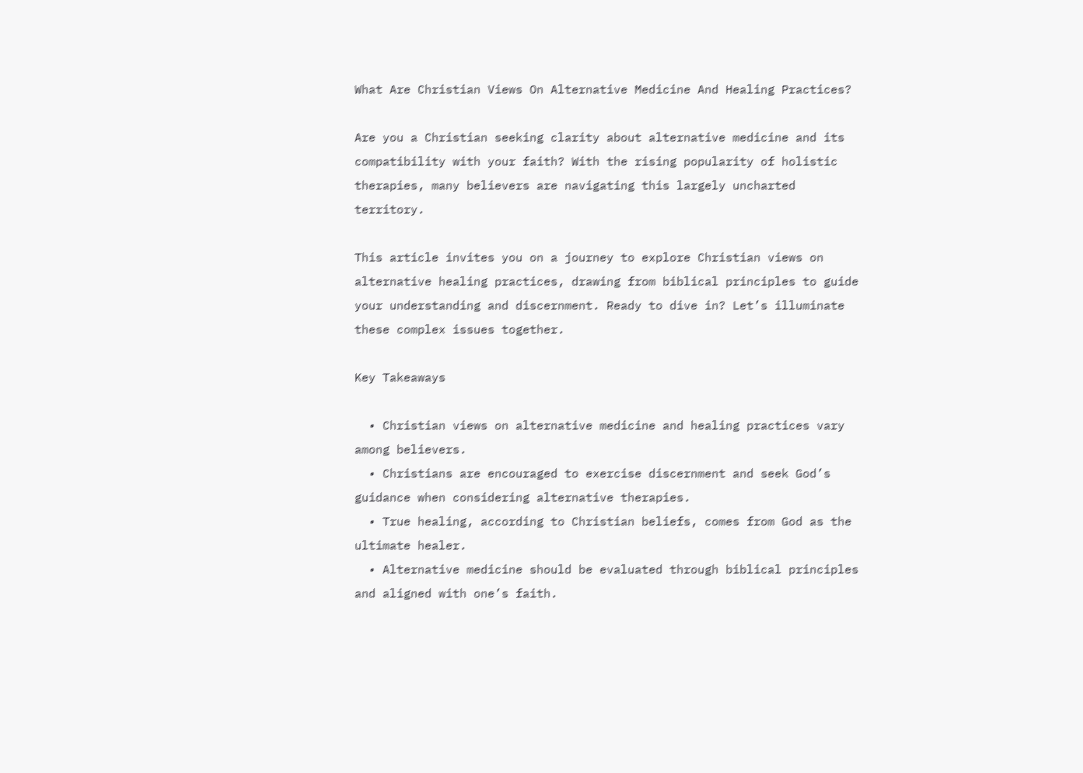What Are Christian Views On Alternative Medicine And Healing Practices?

Are you a Christian seeking clarity about alternative medicine and its compatibility with your faith? With the rising popularity of holistic therapies, many believers are navigating this largely uncharted territory.

This article invites you on a journey to explore Christian views on alternative healing practices, drawing from biblical principles to guide your understanding and discernment. Ready to dive in? Let’s illuminate these complex issues together.

Key Takeaways

  • Christian views on alternative medicine and healing practices vary among believers.
  • Christians are encouraged to exercise discernment and seek God’s guidance when considering alternative therapies.
  • True healing, according to Christian beliefs, comes from God as the ultimate healer.
  • Alternative medicine should be evaluated through biblical principles and aligned with one’s faith.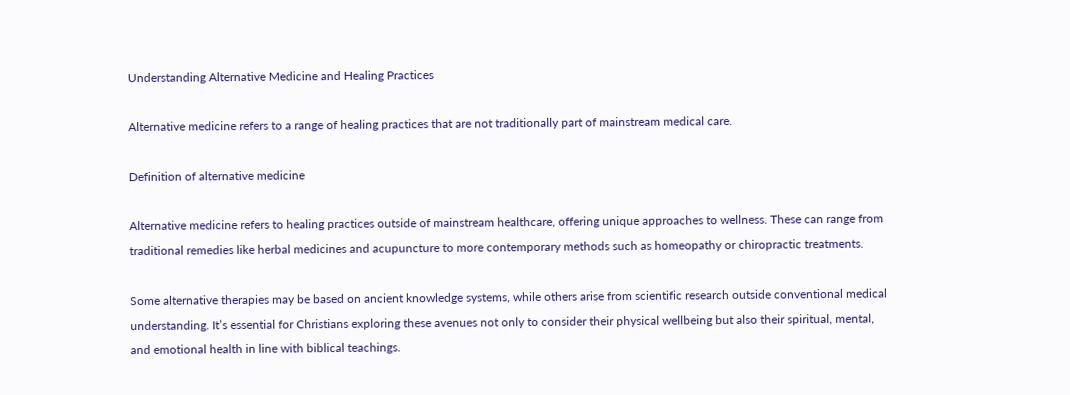Understanding Alternative Medicine and Healing Practices

Alternative medicine refers to a range of healing practices that are not traditionally part of mainstream medical care.

Definition of alternative medicine

Alternative medicine refers to healing practices outside of mainstream healthcare, offering unique approaches to wellness. These can range from traditional remedies like herbal medicines and acupuncture to more contemporary methods such as homeopathy or chiropractic treatments.

Some alternative therapies may be based on ancient knowledge systems, while others arise from scientific research outside conventional medical understanding. It’s essential for Christians exploring these avenues not only to consider their physical wellbeing but also their spiritual, mental, and emotional health in line with biblical teachings.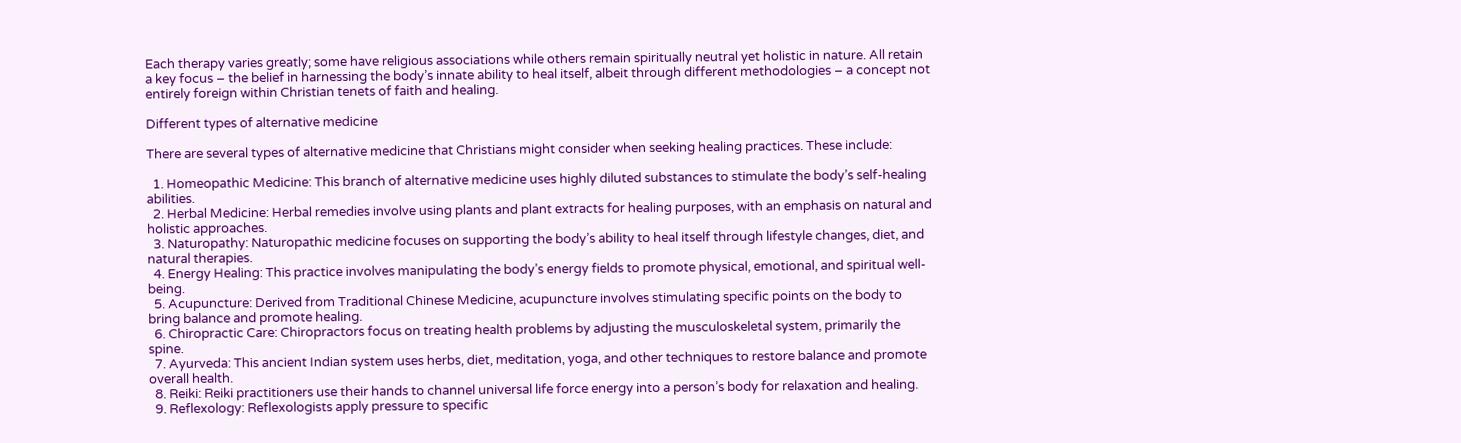Each therapy varies greatly; some have religious associations while others remain spiritually neutral yet holistic in nature. All retain a key focus – the belief in harnessing the body’s innate ability to heal itself, albeit through different methodologies – a concept not entirely foreign within Christian tenets of faith and healing.

Different types of alternative medicine

There are several types of alternative medicine that Christians might consider when seeking healing practices. These include:

  1. Homeopathic Medicine: This branch of alternative medicine uses highly diluted substances to stimulate the body’s self-healing abilities.
  2. Herbal Medicine: Herbal remedies involve using plants and plant extracts for healing purposes, with an emphasis on natural and holistic approaches.
  3. Naturopathy: Naturopathic medicine focuses on supporting the body’s ability to heal itself through lifestyle changes, diet, and natural therapies.
  4. Energy Healing: This practice involves manipulating the body’s energy fields to promote physical, emotional, and spiritual well-being.
  5. Acupuncture: Derived from Traditional Chinese Medicine, acupuncture involves stimulating specific points on the body to bring balance and promote healing.
  6. Chiropractic Care: Chiropractors focus on treating health problems by adjusting the musculoskeletal system, primarily the spine.
  7. Ayurveda: This ancient Indian system uses herbs, diet, meditation, yoga, and other techniques to restore balance and promote overall health.
  8. Reiki: Reiki practitioners use their hands to channel universal life force energy into a person’s body for relaxation and healing.
  9. Reflexology: Reflexologists apply pressure to specific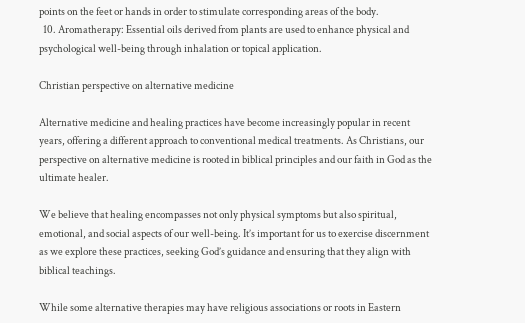points on the feet or hands in order to stimulate corresponding areas of the body.
  10. Aromatherapy: Essential oils derived from plants are used to enhance physical and psychological well-being through inhalation or topical application.

Christian perspective on alternative medicine

Alternative medicine and healing practices have become increasingly popular in recent years, offering a different approach to conventional medical treatments. As Christians, our perspective on alternative medicine is rooted in biblical principles and our faith in God as the ultimate healer.

We believe that healing encompasses not only physical symptoms but also spiritual, emotional, and social aspects of our well-being. It’s important for us to exercise discernment as we explore these practices, seeking God’s guidance and ensuring that they align with biblical teachings.

While some alternative therapies may have religious associations or roots in Eastern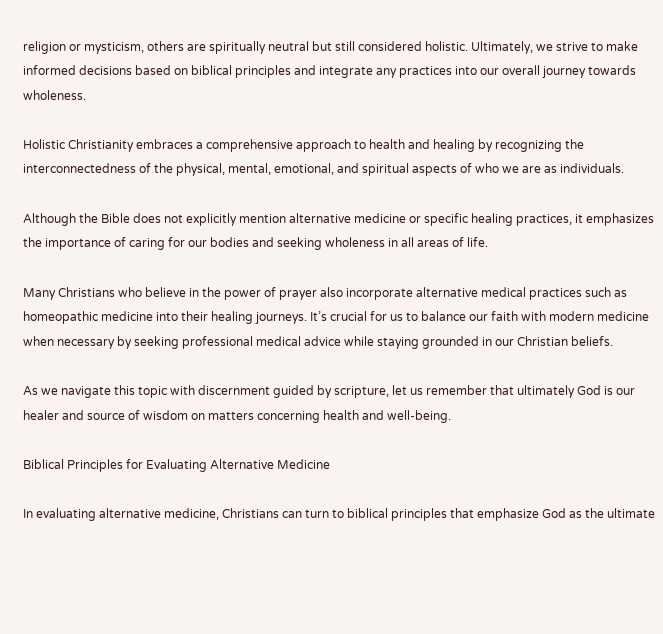religion or mysticism, others are spiritually neutral but still considered holistic. Ultimately, we strive to make informed decisions based on biblical principles and integrate any practices into our overall journey towards wholeness.

Holistic Christianity embraces a comprehensive approach to health and healing by recognizing the interconnectedness of the physical, mental, emotional, and spiritual aspects of who we are as individuals.

Although the Bible does not explicitly mention alternative medicine or specific healing practices, it emphasizes the importance of caring for our bodies and seeking wholeness in all areas of life.

Many Christians who believe in the power of prayer also incorporate alternative medical practices such as homeopathic medicine into their healing journeys. It’s crucial for us to balance our faith with modern medicine when necessary by seeking professional medical advice while staying grounded in our Christian beliefs.

As we navigate this topic with discernment guided by scripture, let us remember that ultimately God is our healer and source of wisdom on matters concerning health and well-being.

Biblical Principles for Evaluating Alternative Medicine

In evaluating alternative medicine, Christians can turn to biblical principles that emphasize God as the ultimate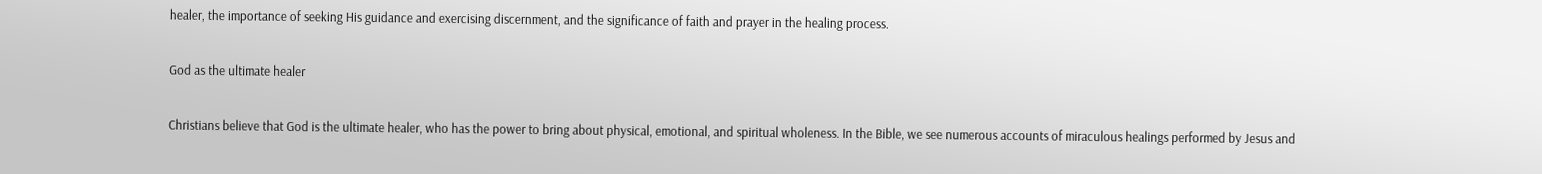healer, the importance of seeking His guidance and exercising discernment, and the significance of faith and prayer in the healing process.

God as the ultimate healer

Christians believe that God is the ultimate healer, who has the power to bring about physical, emotional, and spiritual wholeness. In the Bible, we see numerous accounts of miraculous healings performed by Jesus and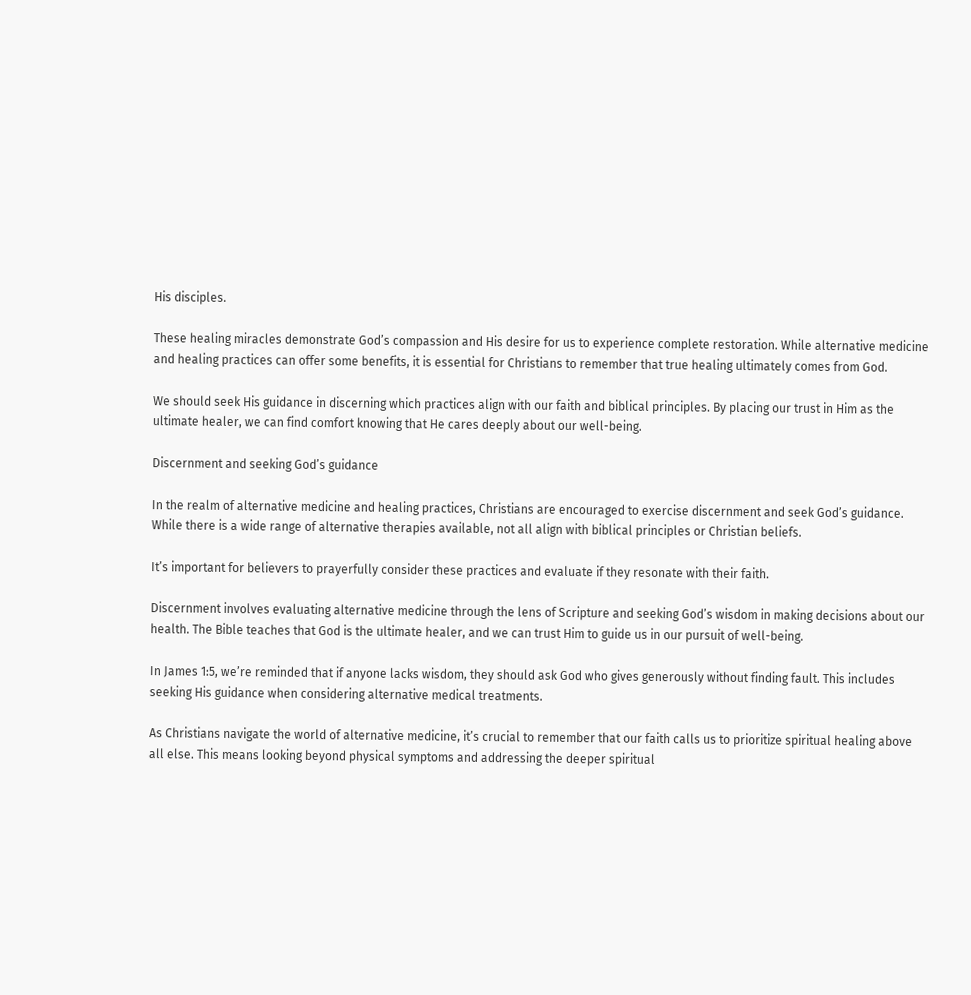His disciples.

These healing miracles demonstrate God’s compassion and His desire for us to experience complete restoration. While alternative medicine and healing practices can offer some benefits, it is essential for Christians to remember that true healing ultimately comes from God.

We should seek His guidance in discerning which practices align with our faith and biblical principles. By placing our trust in Him as the ultimate healer, we can find comfort knowing that He cares deeply about our well-being.

Discernment and seeking God’s guidance

In the realm of alternative medicine and healing practices, Christians are encouraged to exercise discernment and seek God’s guidance. While there is a wide range of alternative therapies available, not all align with biblical principles or Christian beliefs.

It’s important for believers to prayerfully consider these practices and evaluate if they resonate with their faith.

Discernment involves evaluating alternative medicine through the lens of Scripture and seeking God’s wisdom in making decisions about our health. The Bible teaches that God is the ultimate healer, and we can trust Him to guide us in our pursuit of well-being.

In James 1:5, we’re reminded that if anyone lacks wisdom, they should ask God who gives generously without finding fault. This includes seeking His guidance when considering alternative medical treatments.

As Christians navigate the world of alternative medicine, it’s crucial to remember that our faith calls us to prioritize spiritual healing above all else. This means looking beyond physical symptoms and addressing the deeper spiritual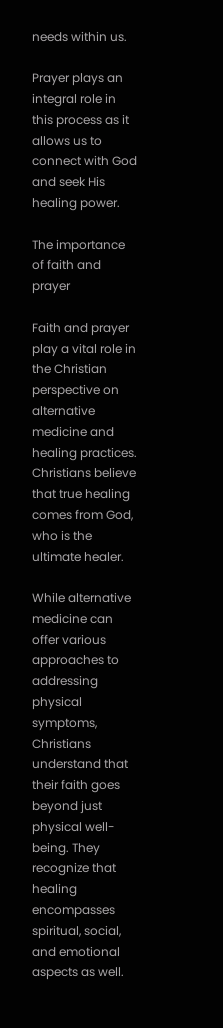needs within us.

Prayer plays an integral role in this process as it allows us to connect with God and seek His healing power.

The importance of faith and prayer

Faith and prayer play a vital role in the Christian perspective on alternative medicine and healing practices. Christians believe that true healing comes from God, who is the ultimate healer.

While alternative medicine can offer various approaches to addressing physical symptoms, Christians understand that their faith goes beyond just physical well-being. They recognize that healing encompasses spiritual, social, and emotional aspects as well.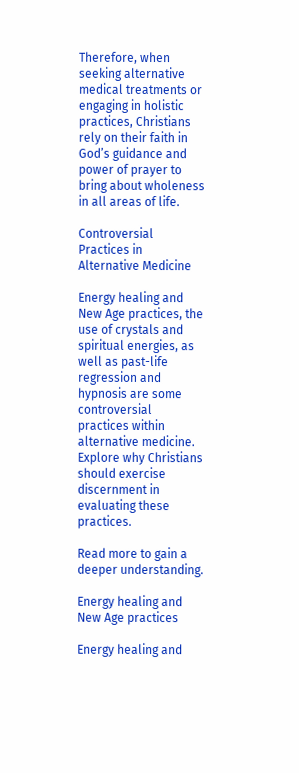Therefore, when seeking alternative medical treatments or engaging in holistic practices, Christians rely on their faith in God’s guidance and power of prayer to bring about wholeness in all areas of life.

Controversial Practices in Alternative Medicine

Energy healing and New Age practices, the use of crystals and spiritual energies, as well as past-life regression and hypnosis are some controversial practices within alternative medicine. Explore why Christians should exercise discernment in evaluating these practices.

Read more to gain a deeper understanding.

Energy healing and New Age practices

Energy healing and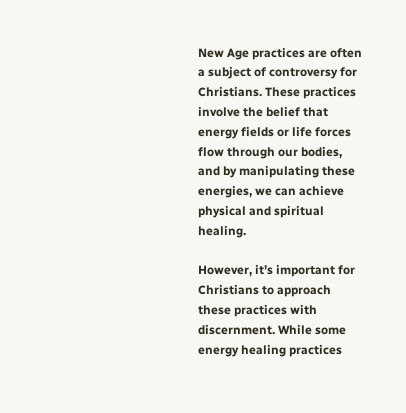New Age practices are often a subject of controversy for Christians. These practices involve the belief that energy fields or life forces flow through our bodies, and by manipulating these energies, we can achieve physical and spiritual healing.

However, it’s important for Christians to approach these practices with discernment. While some energy healing practices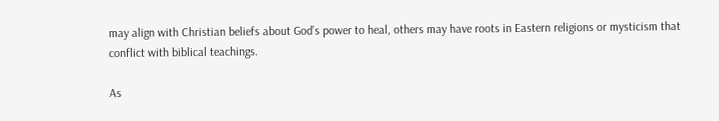may align with Christian beliefs about God’s power to heal, others may have roots in Eastern religions or mysticism that conflict with biblical teachings.

As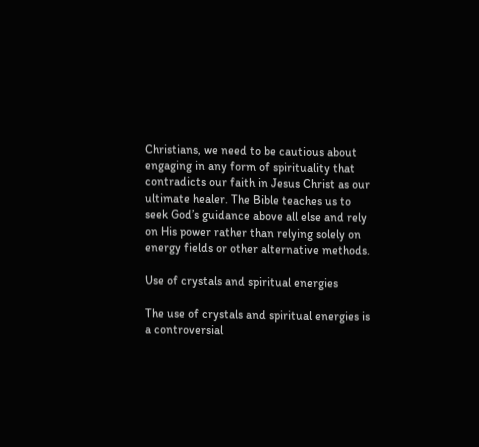Christians, we need to be cautious about engaging in any form of spirituality that contradicts our faith in Jesus Christ as our ultimate healer. The Bible teaches us to seek God’s guidance above all else and rely on His power rather than relying solely on energy fields or other alternative methods.

Use of crystals and spiritual energies

The use of crystals and spiritual energies is a controversial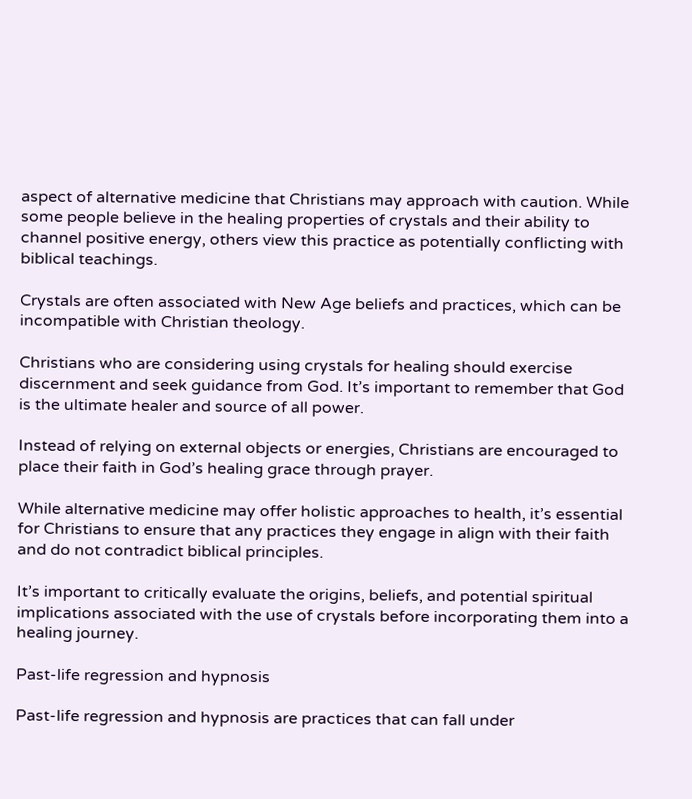aspect of alternative medicine that Christians may approach with caution. While some people believe in the healing properties of crystals and their ability to channel positive energy, others view this practice as potentially conflicting with biblical teachings.

Crystals are often associated with New Age beliefs and practices, which can be incompatible with Christian theology.

Christians who are considering using crystals for healing should exercise discernment and seek guidance from God. It’s important to remember that God is the ultimate healer and source of all power.

Instead of relying on external objects or energies, Christians are encouraged to place their faith in God’s healing grace through prayer.

While alternative medicine may offer holistic approaches to health, it’s essential for Christians to ensure that any practices they engage in align with their faith and do not contradict biblical principles.

It’s important to critically evaluate the origins, beliefs, and potential spiritual implications associated with the use of crystals before incorporating them into a healing journey.

Past-life regression and hypnosis

Past-life regression and hypnosis are practices that can fall under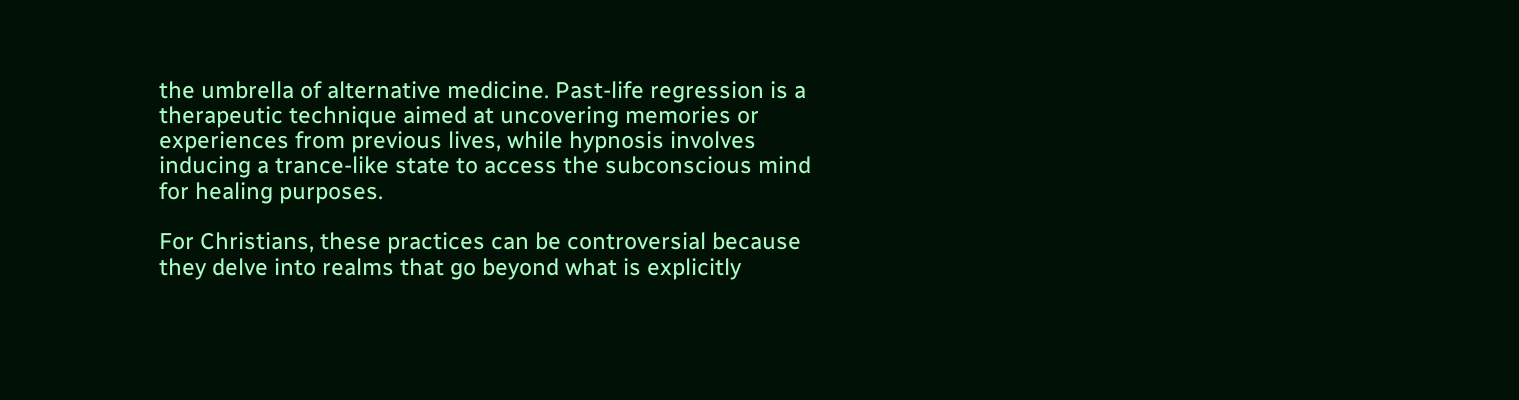the umbrella of alternative medicine. Past-life regression is a therapeutic technique aimed at uncovering memories or experiences from previous lives, while hypnosis involves inducing a trance-like state to access the subconscious mind for healing purposes.

For Christians, these practices can be controversial because they delve into realms that go beyond what is explicitly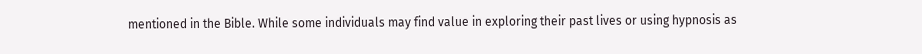mentioned in the Bible. While some individuals may find value in exploring their past lives or using hypnosis as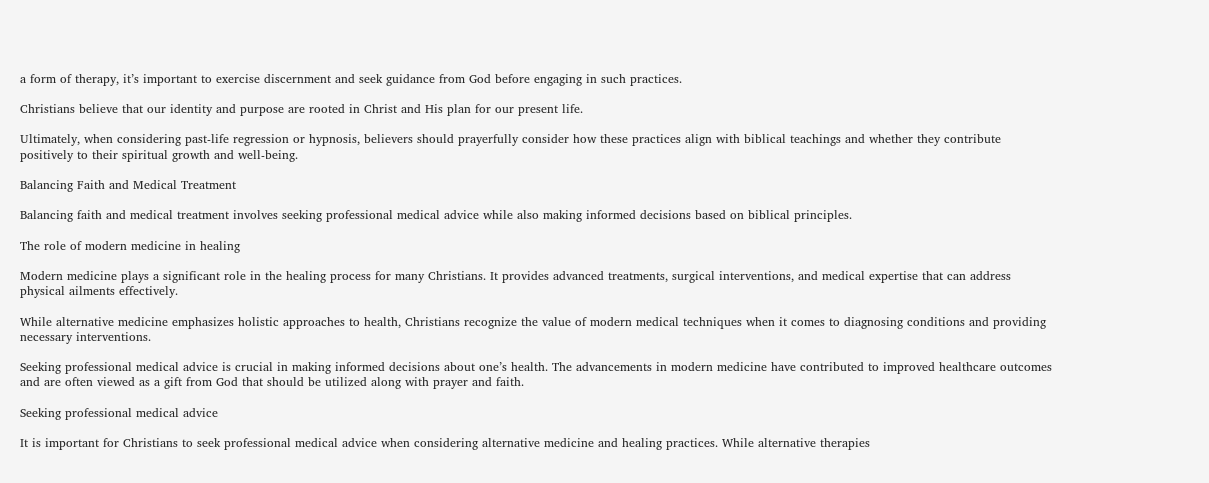a form of therapy, it’s important to exercise discernment and seek guidance from God before engaging in such practices.

Christians believe that our identity and purpose are rooted in Christ and His plan for our present life.

Ultimately, when considering past-life regression or hypnosis, believers should prayerfully consider how these practices align with biblical teachings and whether they contribute positively to their spiritual growth and well-being.

Balancing Faith and Medical Treatment

Balancing faith and medical treatment involves seeking professional medical advice while also making informed decisions based on biblical principles.

The role of modern medicine in healing

Modern medicine plays a significant role in the healing process for many Christians. It provides advanced treatments, surgical interventions, and medical expertise that can address physical ailments effectively.

While alternative medicine emphasizes holistic approaches to health, Christians recognize the value of modern medical techniques when it comes to diagnosing conditions and providing necessary interventions.

Seeking professional medical advice is crucial in making informed decisions about one’s health. The advancements in modern medicine have contributed to improved healthcare outcomes and are often viewed as a gift from God that should be utilized along with prayer and faith.

Seeking professional medical advice

It is important for Christians to seek professional medical advice when considering alternative medicine and healing practices. While alternative therapies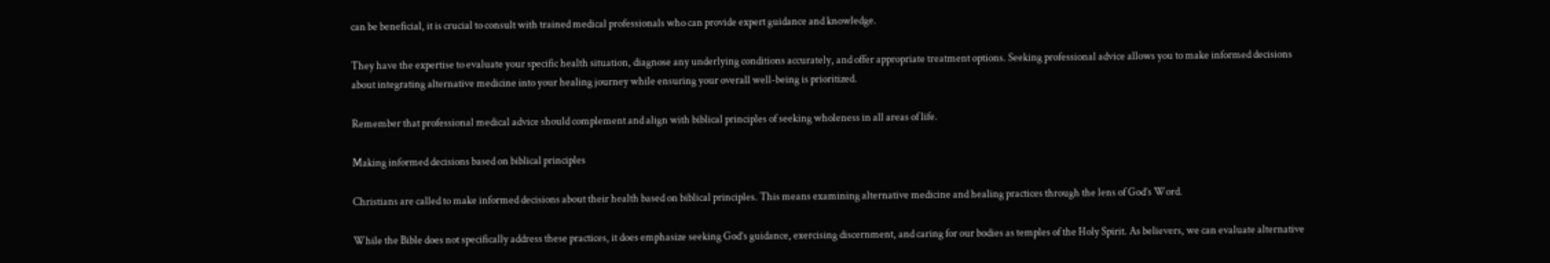can be beneficial, it is crucial to consult with trained medical professionals who can provide expert guidance and knowledge.

They have the expertise to evaluate your specific health situation, diagnose any underlying conditions accurately, and offer appropriate treatment options. Seeking professional advice allows you to make informed decisions about integrating alternative medicine into your healing journey while ensuring your overall well-being is prioritized.

Remember that professional medical advice should complement and align with biblical principles of seeking wholeness in all areas of life.

Making informed decisions based on biblical principles

Christians are called to make informed decisions about their health based on biblical principles. This means examining alternative medicine and healing practices through the lens of God’s Word.

While the Bible does not specifically address these practices, it does emphasize seeking God’s guidance, exercising discernment, and caring for our bodies as temples of the Holy Spirit. As believers, we can evaluate alternative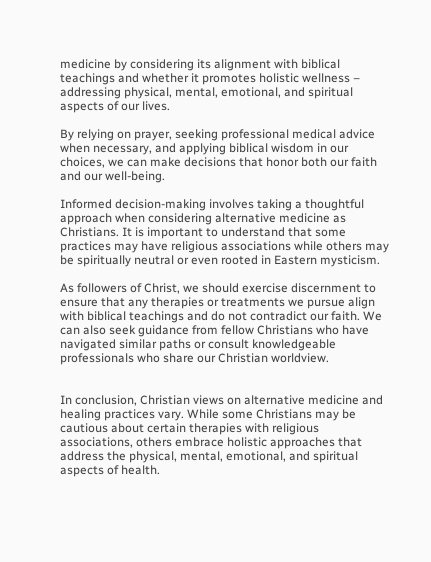medicine by considering its alignment with biblical teachings and whether it promotes holistic wellness – addressing physical, mental, emotional, and spiritual aspects of our lives.

By relying on prayer, seeking professional medical advice when necessary, and applying biblical wisdom in our choices, we can make decisions that honor both our faith and our well-being.

Informed decision-making involves taking a thoughtful approach when considering alternative medicine as Christians. It is important to understand that some practices may have religious associations while others may be spiritually neutral or even rooted in Eastern mysticism.

As followers of Christ, we should exercise discernment to ensure that any therapies or treatments we pursue align with biblical teachings and do not contradict our faith. We can also seek guidance from fellow Christians who have navigated similar paths or consult knowledgeable professionals who share our Christian worldview.


In conclusion, Christian views on alternative medicine and healing practices vary. While some Christians may be cautious about certain therapies with religious associations, others embrace holistic approaches that address the physical, mental, emotional, and spiritual aspects of health.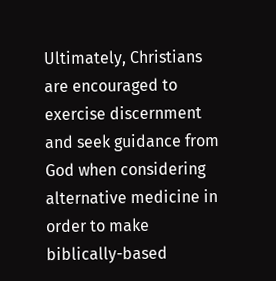Ultimately, Christians are encouraged to exercise discernment and seek guidance from God when considering alternative medicine in order to make biblically-based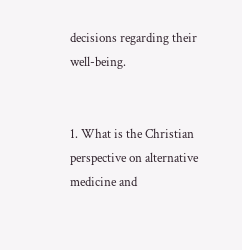decisions regarding their well-being.


1. What is the Christian perspective on alternative medicine and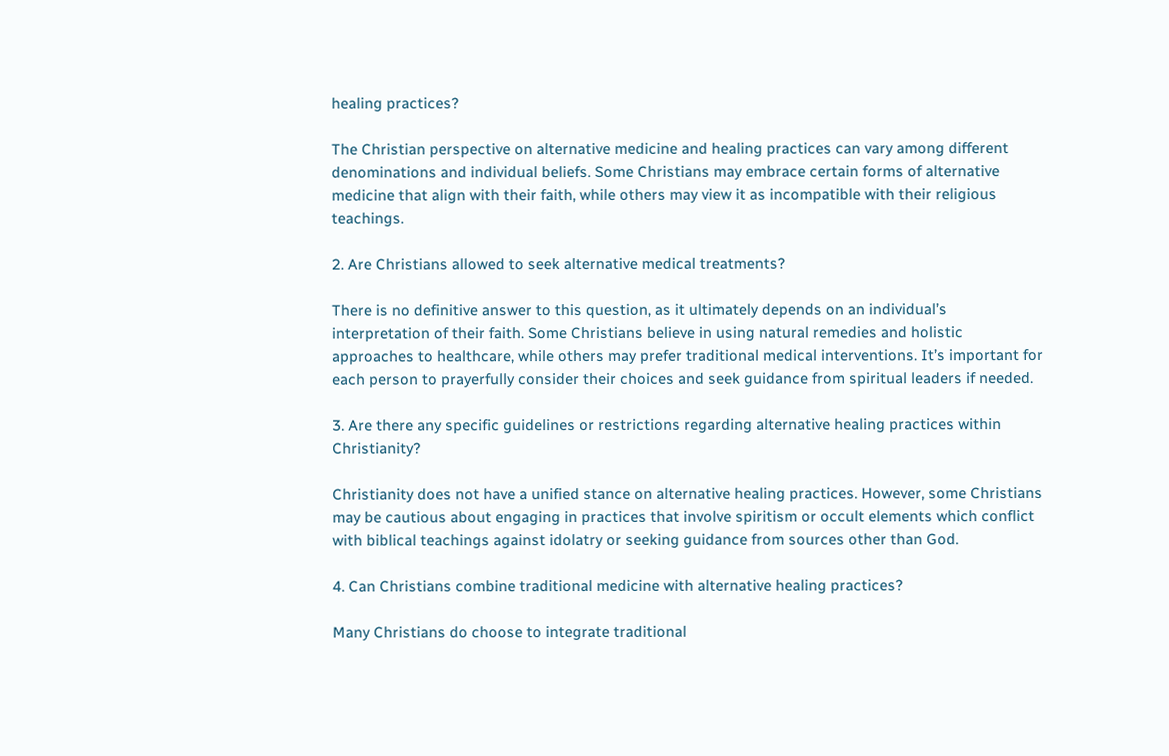healing practices?

The Christian perspective on alternative medicine and healing practices can vary among different denominations and individual beliefs. Some Christians may embrace certain forms of alternative medicine that align with their faith, while others may view it as incompatible with their religious teachings.

2. Are Christians allowed to seek alternative medical treatments?

There is no definitive answer to this question, as it ultimately depends on an individual’s interpretation of their faith. Some Christians believe in using natural remedies and holistic approaches to healthcare, while others may prefer traditional medical interventions. It’s important for each person to prayerfully consider their choices and seek guidance from spiritual leaders if needed.

3. Are there any specific guidelines or restrictions regarding alternative healing practices within Christianity?

Christianity does not have a unified stance on alternative healing practices. However, some Christians may be cautious about engaging in practices that involve spiritism or occult elements which conflict with biblical teachings against idolatry or seeking guidance from sources other than God.

4. Can Christians combine traditional medicine with alternative healing practices?

Many Christians do choose to integrate traditional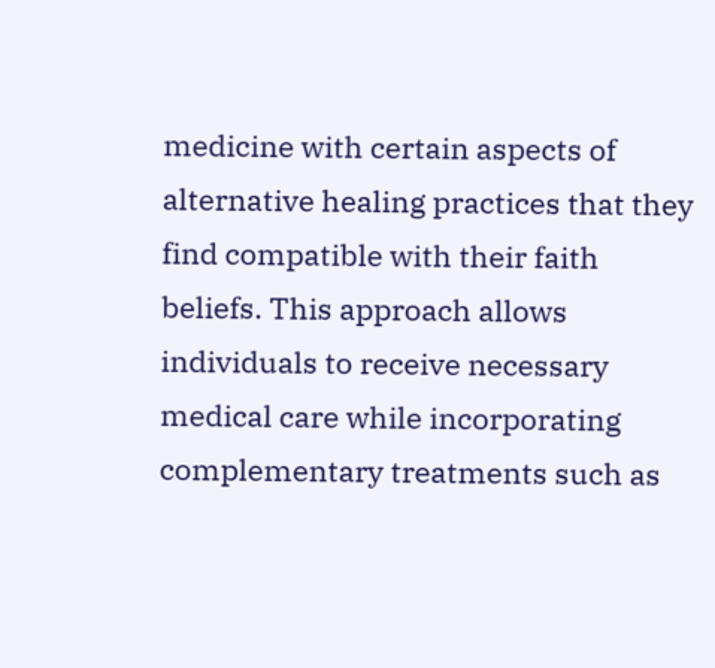medicine with certain aspects of alternative healing practices that they find compatible with their faith beliefs. This approach allows individuals to receive necessary medical care while incorporating complementary treatments such as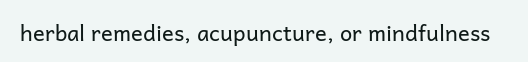herbal remedies, acupuncture, or mindfulness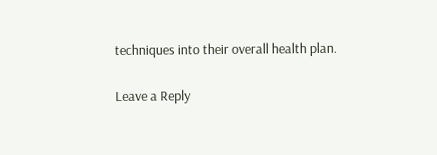techniques into their overall health plan.

Leave a Reply